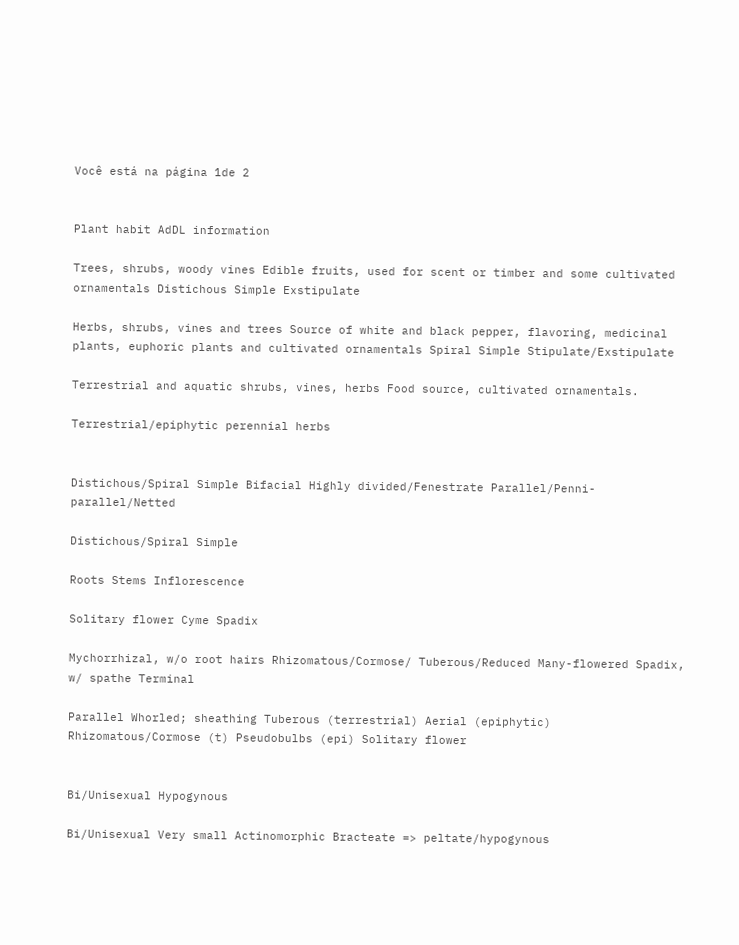Você está na página 1de 2


Plant habit AdDL information

Trees, shrubs, woody vines Edible fruits, used for scent or timber and some cultivated ornamentals Distichous Simple Exstipulate

Herbs, shrubs, vines and trees Source of white and black pepper, flavoring, medicinal plants, euphoric plants and cultivated ornamentals Spiral Simple Stipulate/Exstipulate

Terrestrial and aquatic shrubs, vines, herbs Food source, cultivated ornamentals.

Terrestrial/epiphytic perennial herbs


Distichous/Spiral Simple Bifacial Highly divided/Fenestrate Parallel/Penni-parallel/Netted

Distichous/Spiral Simple

Roots Stems Inflorescence

Solitary flower Cyme Spadix

Mychorrhizal, w/o root hairs Rhizomatous/Cormose/ Tuberous/Reduced Many-flowered Spadix, w/ spathe Terminal

Parallel Whorled; sheathing Tuberous (terrestrial) Aerial (epiphytic) Rhizomatous/Cormose (t) Pseudobulbs (epi) Solitary flower


Bi/Unisexual Hypogynous

Bi/Unisexual Very small Actinomorphic Bracteate => peltate/hypogynous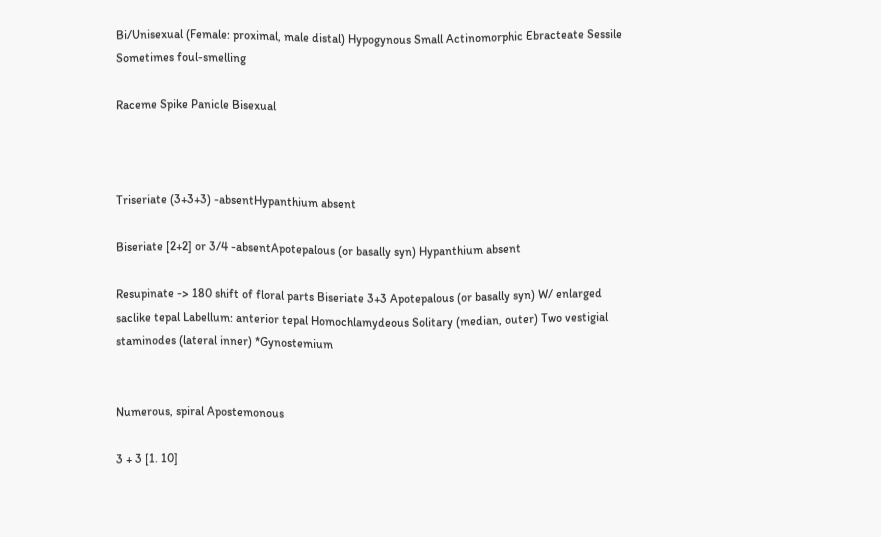Bi/Unisexual (Female: proximal, male distal) Hypogynous Small Actinomorphic Ebracteate Sessile Sometimes foul-smelling

Raceme Spike Panicle Bisexual



Triseriate (3+3+3) -absentHypanthium absent

Biseriate [2+2] or 3/4 -absentApotepalous (or basally syn) Hypanthium absent

Resupinate -> 180 shift of floral parts Biseriate 3+3 Apotepalous (or basally syn) W/ enlarged saclike tepal Labellum: anterior tepal Homochlamydeous Solitary (median, outer) Two vestigial staminodes (lateral inner) *Gynostemium


Numerous, spiral Apostemonous

3 + 3 [1. 10]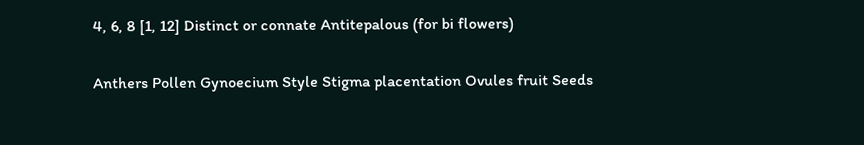4, 6, 8 [1, 12] Distinct or connate Antitepalous (for bi flowers)

Anthers Pollen Gynoecium Style Stigma placentation Ovules fruit Seeds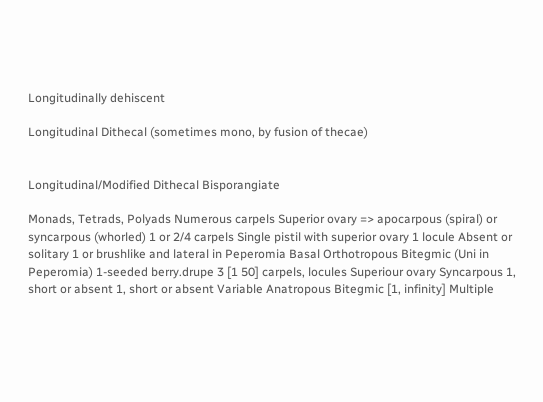Longitudinally dehiscent

Longitudinal Dithecal (sometimes mono, by fusion of thecae)


Longitudinal/Modified Dithecal Bisporangiate

Monads, Tetrads, Polyads Numerous carpels Superior ovary => apocarpous (spiral) or syncarpous (whorled) 1 or 2/4 carpels Single pistil with superior ovary 1 locule Absent or solitary 1 or brushlike and lateral in Peperomia Basal Orthotropous Bitegmic (Uni in Peperomia) 1-seeded berry.drupe 3 [1 50] carpels, locules Superiour ovary Syncarpous 1, short or absent 1, short or absent Variable Anatropous Bitegmic [1, infinity] Multiple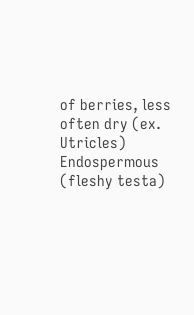of berries, less often dry (ex. Utricles) Endospermous (fleshy testa)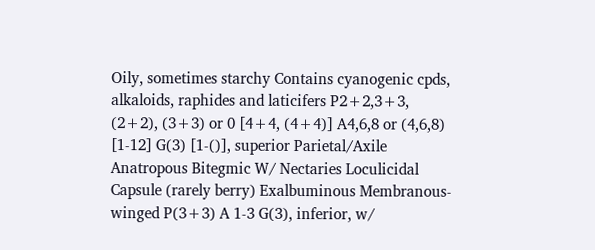Oily, sometimes starchy Contains cyanogenic cpds, alkaloids, raphides and laticifers P2+2,3+3, (2+2), (3+3) or 0 [4+4, (4+4)] A4,6,8 or (4,6,8) [1-12] G(3) [1-()], superior Parietal/Axile Anatropous Bitegmic W/ Nectaries Loculicidal Capsule (rarely berry) Exalbuminous Membranous-winged P(3+3) A 1-3 G(3), inferior, w/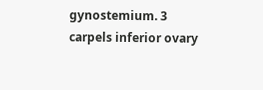gynostemium. 3 carpels inferior ovary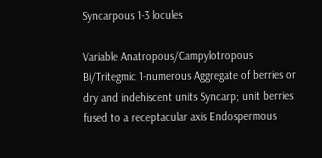Syncarpous 1-3 locules

Variable Anatropous/Campylotropous Bi/Tritegmic 1-numerous Aggregate of berries or dry and indehiscent units Syncarp; unit berries fused to a receptacular axis Endospermous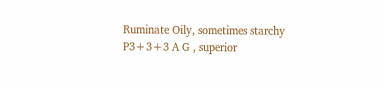Ruminate Oily, sometimes starchy P3+3+3 A G , superior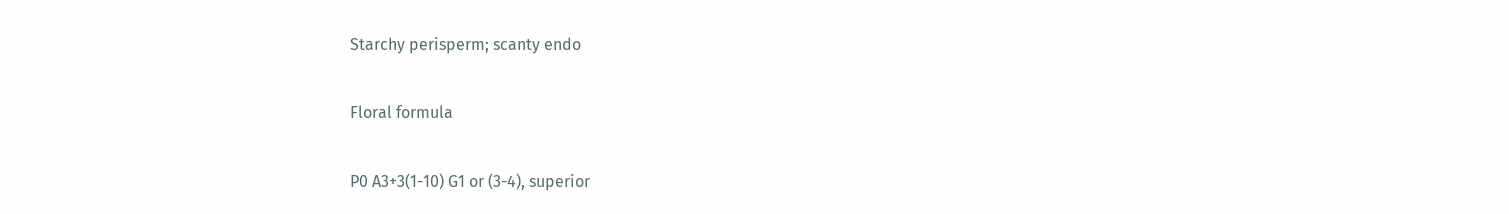Starchy perisperm; scanty endo

Floral formula

P0 A3+3(1-10) G1 or (3-4), superior